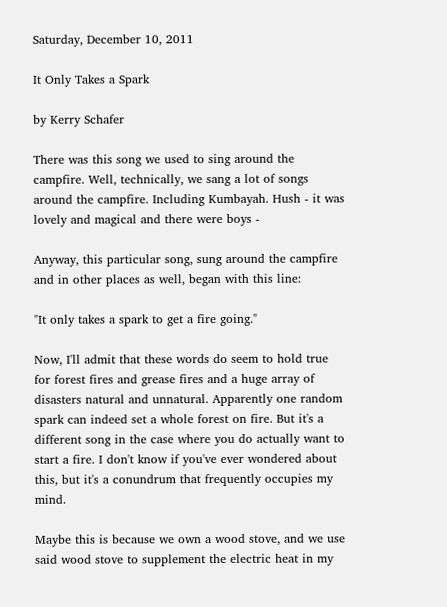Saturday, December 10, 2011

It Only Takes a Spark

by Kerry Schafer

There was this song we used to sing around the campfire. Well, technically, we sang a lot of songs around the campfire. Including Kumbayah. Hush - it was lovely and magical and there were boys -

Anyway, this particular song, sung around the campfire and in other places as well, began with this line:

"It only takes a spark to get a fire going."

Now, I'll admit that these words do seem to hold true for forest fires and grease fires and a huge array of disasters natural and unnatural. Apparently one random spark can indeed set a whole forest on fire. But it's a different song in the case where you do actually want to start a fire. I don't know if you've ever wondered about this, but it's a conundrum that frequently occupies my mind.

Maybe this is because we own a wood stove, and we use said wood stove to supplement the electric heat in my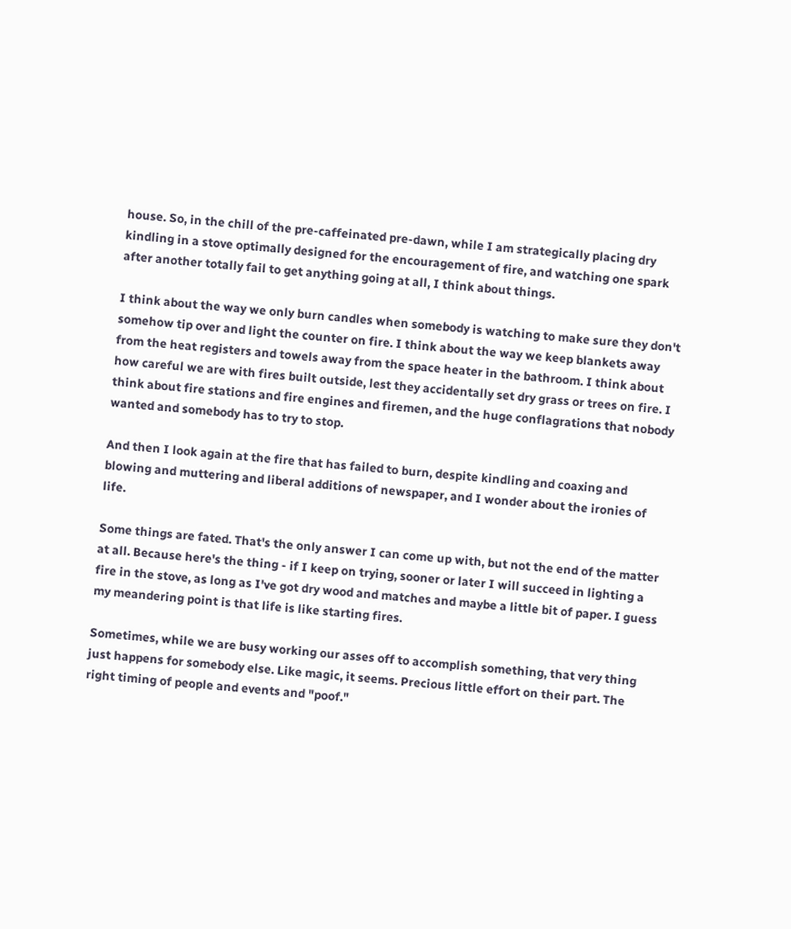house. So, in the chill of the pre-caffeinated pre-dawn, while I am strategically placing dry kindling in a stove optimally designed for the encouragement of fire, and watching one spark after another totally fail to get anything going at all, I think about things.

I think about the way we only burn candles when somebody is watching to make sure they don't somehow tip over and light the counter on fire. I think about the way we keep blankets away from the heat registers and towels away from the space heater in the bathroom. I think about how careful we are with fires built outside, lest they accidentally set dry grass or trees on fire. I think about fire stations and fire engines and firemen, and the huge conflagrations that nobody wanted and somebody has to try to stop.

And then I look again at the fire that has failed to burn, despite kindling and coaxing and blowing and muttering and liberal additions of newspaper, and I wonder about the ironies of life.

Some things are fated. That's the only answer I can come up with, but not the end of the matter at all. Because here's the thing - if I keep on trying, sooner or later I will succeed in lighting a fire in the stove, as long as I've got dry wood and matches and maybe a little bit of paper. I guess my meandering point is that life is like starting fires.

Sometimes, while we are busy working our asses off to accomplish something, that very thing just happens for somebody else. Like magic, it seems. Precious little effort on their part. The right timing of people and events and "poof."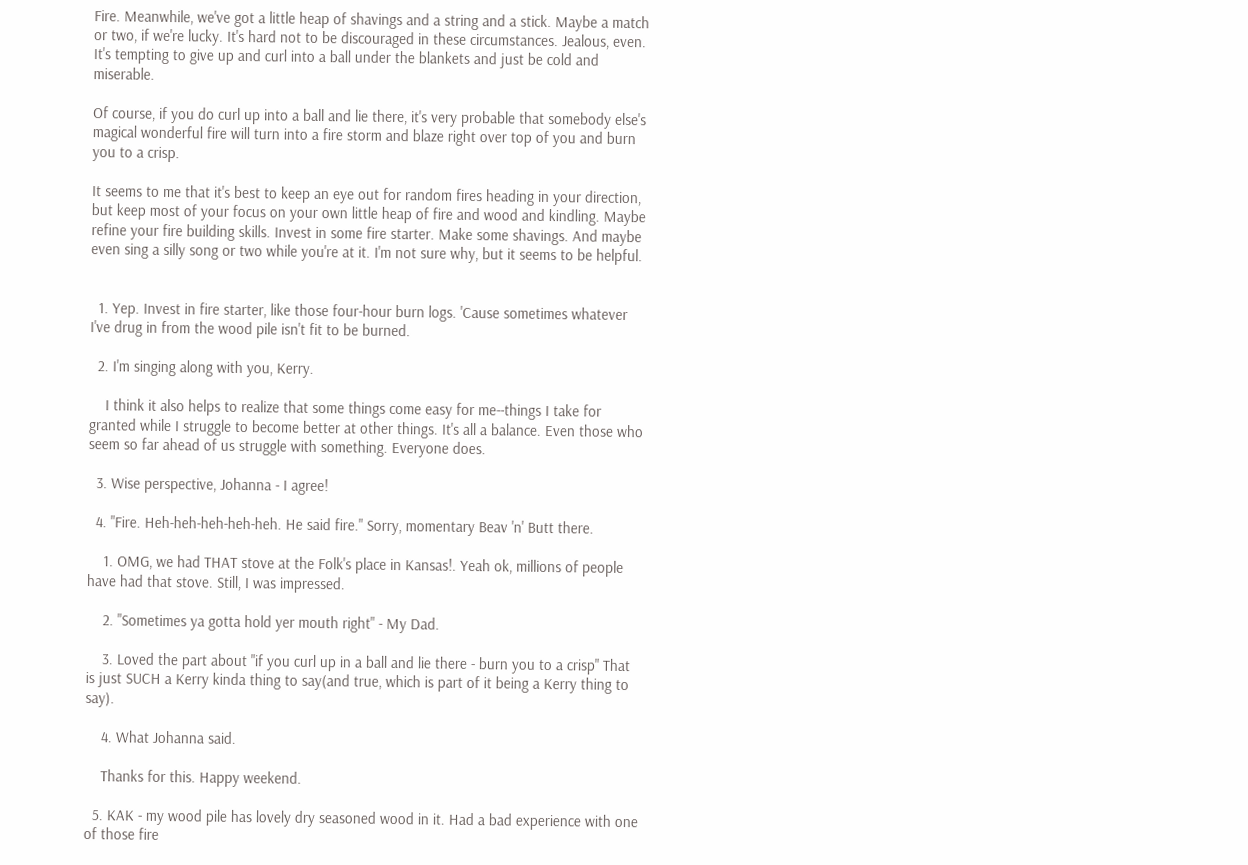Fire. Meanwhile, we've got a little heap of shavings and a string and a stick. Maybe a match or two, if we're lucky. It's hard not to be discouraged in these circumstances. Jealous, even. It's tempting to give up and curl into a ball under the blankets and just be cold and miserable.

Of course, if you do curl up into a ball and lie there, it's very probable that somebody else's magical wonderful fire will turn into a fire storm and blaze right over top of you and burn you to a crisp.

It seems to me that it's best to keep an eye out for random fires heading in your direction, but keep most of your focus on your own little heap of fire and wood and kindling. Maybe refine your fire building skills. Invest in some fire starter. Make some shavings. And maybe even sing a silly song or two while you're at it. I'm not sure why, but it seems to be helpful.


  1. Yep. Invest in fire starter, like those four-hour burn logs. 'Cause sometimes whatever I've drug in from the wood pile isn't fit to be burned.

  2. I'm singing along with you, Kerry.

    I think it also helps to realize that some things come easy for me--things I take for granted while I struggle to become better at other things. It's all a balance. Even those who seem so far ahead of us struggle with something. Everyone does.

  3. Wise perspective, Johanna - I agree!

  4. "Fire. Heh-heh-heh-heh-heh. He said fire." Sorry, momentary Beav 'n' Butt there.

    1. OMG, we had THAT stove at the Folk's place in Kansas!. Yeah ok, millions of people have had that stove. Still, I was impressed.

    2. "Sometimes ya gotta hold yer mouth right" - My Dad.

    3. Loved the part about "if you curl up in a ball and lie there - burn you to a crisp" That is just SUCH a Kerry kinda thing to say(and true, which is part of it being a Kerry thing to say).

    4. What Johanna said.

    Thanks for this. Happy weekend.

  5. KAK - my wood pile has lovely dry seasoned wood in it. Had a bad experience with one of those fire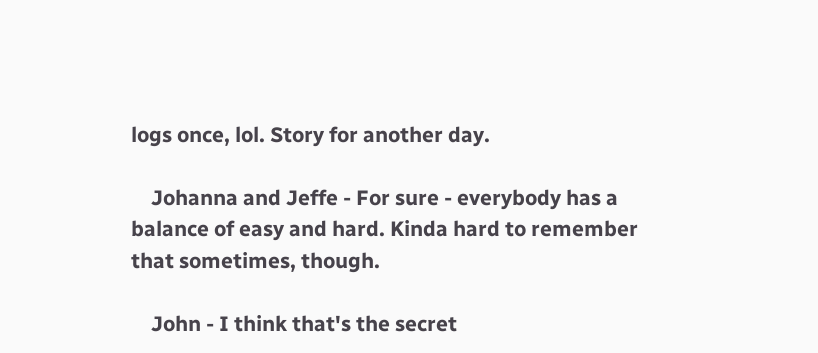logs once, lol. Story for another day.

    Johanna and Jeffe - For sure - everybody has a balance of easy and hard. Kinda hard to remember that sometimes, though.

    John - I think that's the secret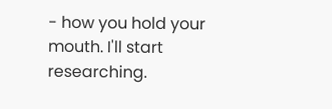- how you hold your mouth. I'll start researching.